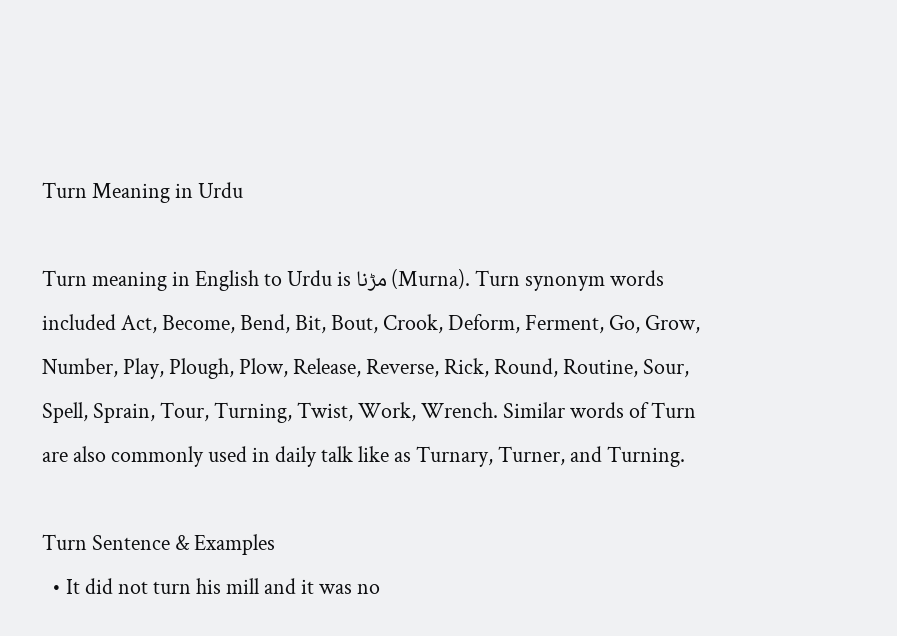Turn Meaning in Urdu

Turn meaning in English to Urdu is مڑنا (Murna). Turn synonym words included Act, Become, Bend, Bit, Bout, Crook, Deform, Ferment, Go, Grow, Number, Play, Plough, Plow, Release, Reverse, Rick, Round, Routine, Sour, Spell, Sprain, Tour, Turning, Twist, Work, Wrench. Similar words of Turn are also commonly used in daily talk like as Turnary, Turner, and Turning.

Turn Sentence & Examples
  • It did not turn his mill and it was no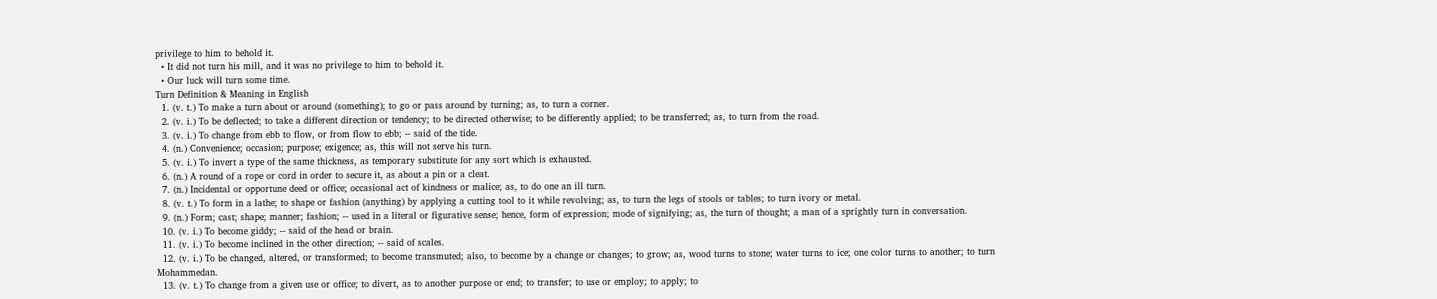privilege to him to behold it.
  • It did not turn his mill, and it was no privilege to him to behold it.
  • Our luck will turn some time.
Turn Definition & Meaning in English
  1. (v. t.) To make a turn about or around (something); to go or pass around by turning; as, to turn a corner.
  2. (v. i.) To be deflected; to take a different direction or tendency; to be directed otherwise; to be differently applied; to be transferred; as, to turn from the road.
  3. (v. i.) To change from ebb to flow, or from flow to ebb; -- said of the tide.
  4. (n.) Convenience; occasion; purpose; exigence; as, this will not serve his turn.
  5. (v. i.) To invert a type of the same thickness, as temporary substitute for any sort which is exhausted.
  6. (n.) A round of a rope or cord in order to secure it, as about a pin or a cleat.
  7. (n.) Incidental or opportune deed or office; occasional act of kindness or malice; as, to do one an ill turn.
  8. (v. t.) To form in a lathe; to shape or fashion (anything) by applying a cutting tool to it while revolving; as, to turn the legs of stools or tables; to turn ivory or metal.
  9. (n.) Form; cast; shape; manner; fashion; -- used in a literal or figurative sense; hence, form of expression; mode of signifying; as, the turn of thought; a man of a sprightly turn in conversation.
  10. (v. i.) To become giddy; -- said of the head or brain.
  11. (v. i.) To become inclined in the other direction; -- said of scales.
  12. (v. i.) To be changed, altered, or transformed; to become transmuted; also, to become by a change or changes; to grow; as, wood turns to stone; water turns to ice; one color turns to another; to turn Mohammedan.
  13. (v. t.) To change from a given use or office; to divert, as to another purpose or end; to transfer; to use or employ; to apply; to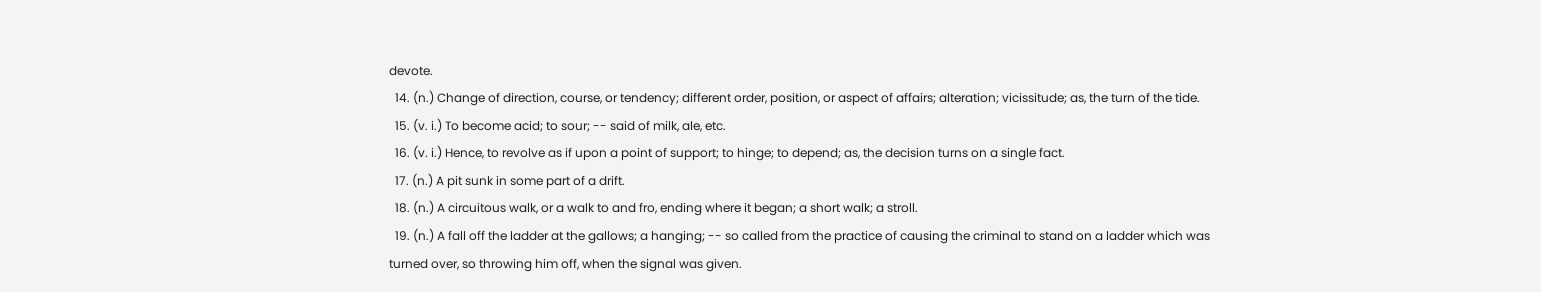devote.
  14. (n.) Change of direction, course, or tendency; different order, position, or aspect of affairs; alteration; vicissitude; as, the turn of the tide.
  15. (v. i.) To become acid; to sour; -- said of milk, ale, etc.
  16. (v. i.) Hence, to revolve as if upon a point of support; to hinge; to depend; as, the decision turns on a single fact.
  17. (n.) A pit sunk in some part of a drift.
  18. (n.) A circuitous walk, or a walk to and fro, ending where it began; a short walk; a stroll.
  19. (n.) A fall off the ladder at the gallows; a hanging; -- so called from the practice of causing the criminal to stand on a ladder which was turned over, so throwing him off, when the signal was given.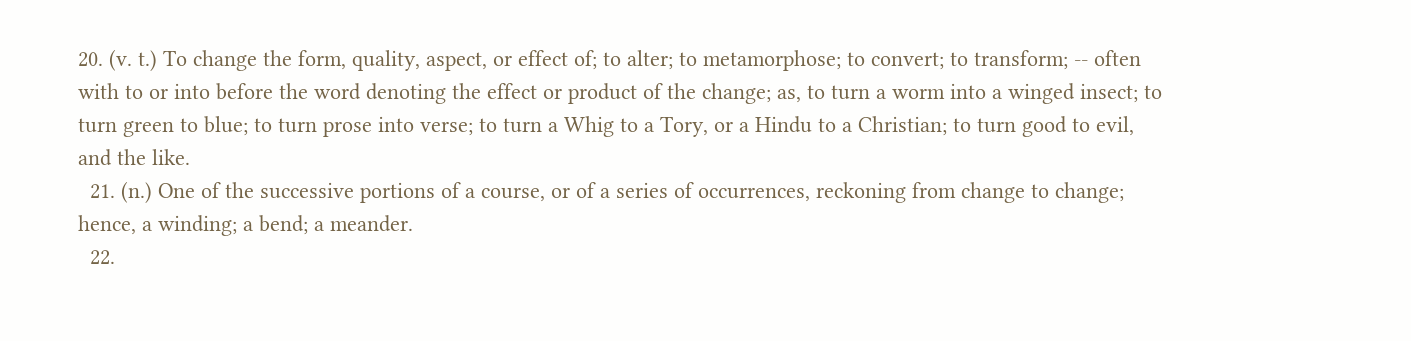20. (v. t.) To change the form, quality, aspect, or effect of; to alter; to metamorphose; to convert; to transform; -- often with to or into before the word denoting the effect or product of the change; as, to turn a worm into a winged insect; to turn green to blue; to turn prose into verse; to turn a Whig to a Tory, or a Hindu to a Christian; to turn good to evil, and the like.
  21. (n.) One of the successive portions of a course, or of a series of occurrences, reckoning from change to change; hence, a winding; a bend; a meander.
  22.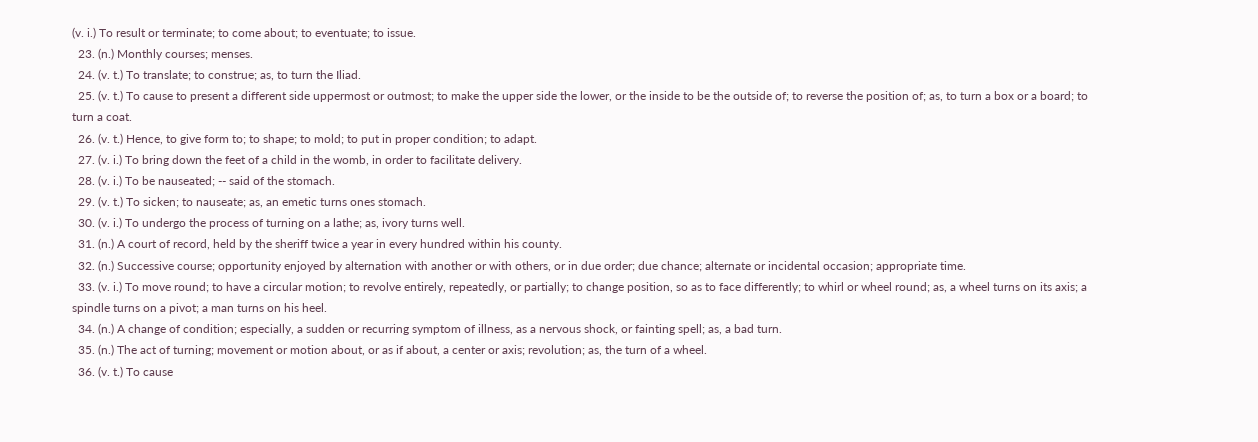(v. i.) To result or terminate; to come about; to eventuate; to issue.
  23. (n.) Monthly courses; menses.
  24. (v. t.) To translate; to construe; as, to turn the Iliad.
  25. (v. t.) To cause to present a different side uppermost or outmost; to make the upper side the lower, or the inside to be the outside of; to reverse the position of; as, to turn a box or a board; to turn a coat.
  26. (v. t.) Hence, to give form to; to shape; to mold; to put in proper condition; to adapt.
  27. (v. i.) To bring down the feet of a child in the womb, in order to facilitate delivery.
  28. (v. i.) To be nauseated; -- said of the stomach.
  29. (v. t.) To sicken; to nauseate; as, an emetic turns ones stomach.
  30. (v. i.) To undergo the process of turning on a lathe; as, ivory turns well.
  31. (n.) A court of record, held by the sheriff twice a year in every hundred within his county.
  32. (n.) Successive course; opportunity enjoyed by alternation with another or with others, or in due order; due chance; alternate or incidental occasion; appropriate time.
  33. (v. i.) To move round; to have a circular motion; to revolve entirely, repeatedly, or partially; to change position, so as to face differently; to whirl or wheel round; as, a wheel turns on its axis; a spindle turns on a pivot; a man turns on his heel.
  34. (n.) A change of condition; especially, a sudden or recurring symptom of illness, as a nervous shock, or fainting spell; as, a bad turn.
  35. (n.) The act of turning; movement or motion about, or as if about, a center or axis; revolution; as, the turn of a wheel.
  36. (v. t.) To cause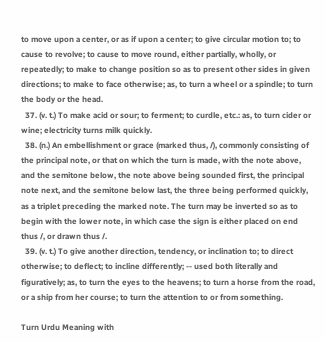to move upon a center, or as if upon a center; to give circular motion to; to cause to revolve; to cause to move round, either partially, wholly, or repeatedly; to make to change position so as to present other sides in given directions; to make to face otherwise; as, to turn a wheel or a spindle; to turn the body or the head.
  37. (v. t.) To make acid or sour; to ferment; to curdle, etc.: as, to turn cider or wine; electricity turns milk quickly.
  38. (n.) An embellishment or grace (marked thus, /), commonly consisting of the principal note, or that on which the turn is made, with the note above, and the semitone below, the note above being sounded first, the principal note next, and the semitone below last, the three being performed quickly, as a triplet preceding the marked note. The turn may be inverted so as to begin with the lower note, in which case the sign is either placed on end thus /, or drawn thus /.
  39. (v. t.) To give another direction, tendency, or inclination to; to direct otherwise; to deflect; to incline differently; -- used both literally and figuratively; as, to turn the eyes to the heavens; to turn a horse from the road, or a ship from her course; to turn the attention to or from something.

Turn Urdu Meaning with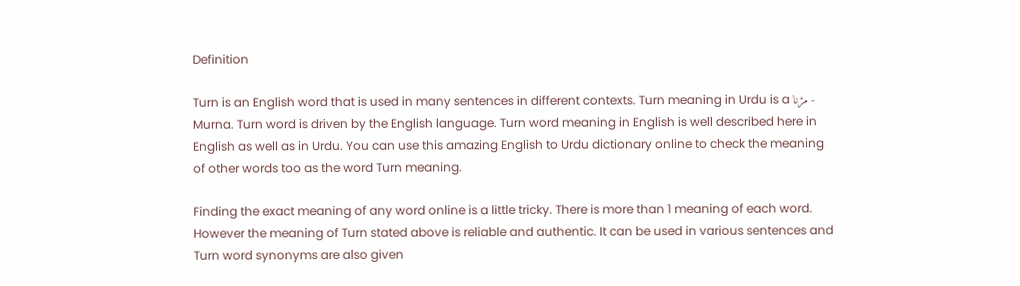Definition

Turn is an English word that is used in many sentences in different contexts. Turn meaning in Urdu is a مڑنا - Murna. Turn word is driven by the English language. Turn word meaning in English is well described here in English as well as in Urdu. You can use this amazing English to Urdu dictionary online to check the meaning of other words too as the word Turn meaning.

Finding the exact meaning of any word online is a little tricky. There is more than 1 meaning of each word. However the meaning of Turn stated above is reliable and authentic. It can be used in various sentences and Turn word synonyms are also given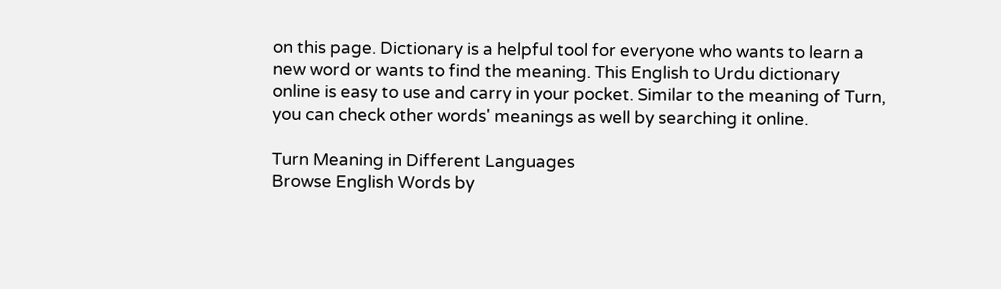on this page. Dictionary is a helpful tool for everyone who wants to learn a new word or wants to find the meaning. This English to Urdu dictionary online is easy to use and carry in your pocket. Similar to the meaning of Turn, you can check other words' meanings as well by searching it online.

Turn Meaning in Different Languages
Browse English Words by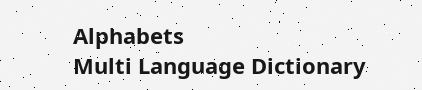Alphabets
Multi Language Dictionary